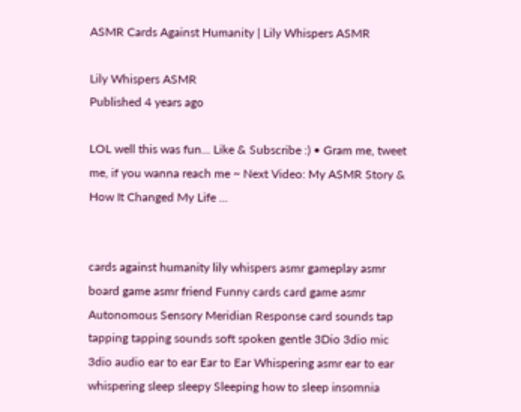ASMR Cards Against Humanity | Lily Whispers ASMR

Lily Whispers ASMR
Published 4 years ago

LOL well this was fun... Like & Subscribe :) • Gram me, tweet me, if you wanna reach me ~ Next Video: My ASMR Story & How It Changed My Life ...


cards against humanity lily whispers asmr gameplay asmr board game asmr friend Funny cards card game asmr Autonomous Sensory Meridian Response card sounds tap tapping tapping sounds soft spoken gentle 3Dio 3dio mic 3dio audio ear to ear Ear to Ear Whispering asmr ear to ear whispering sleep sleepy Sleeping how to sleep insomnia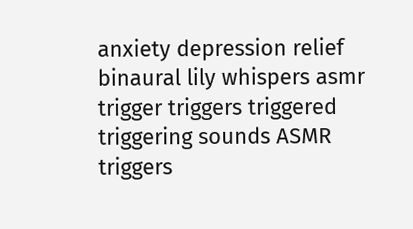anxiety depression relief binaural lily whispers asmr trigger triggers triggered triggering sounds ASMR triggers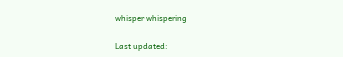whisper whispering

Last updated: